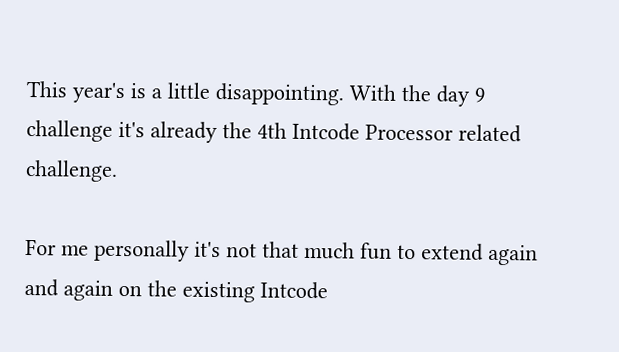This year's is a little disappointing. With the day 9 challenge it's already the 4th Intcode Processor related challenge.

For me personally it's not that much fun to extend again and again on the existing Intcode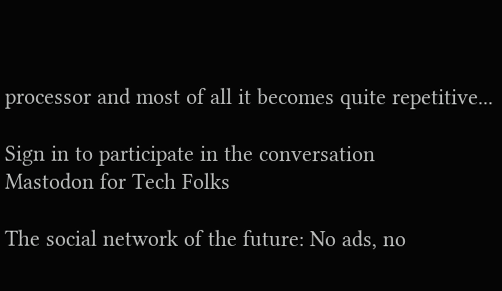processor and most of all it becomes quite repetitive...

Sign in to participate in the conversation
Mastodon for Tech Folks

The social network of the future: No ads, no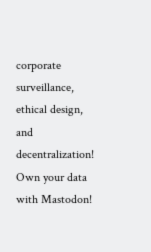corporate surveillance, ethical design, and decentralization! Own your data with Mastodon!